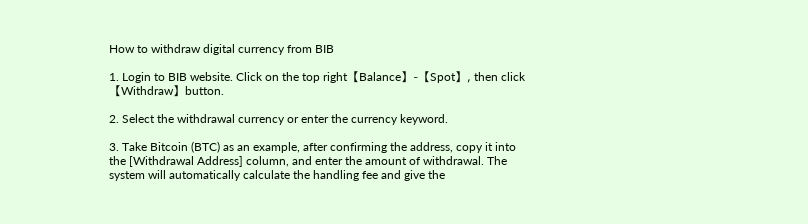How to withdraw digital currency from BIB

1. Login to BIB website. Click on the top right【Balance】-【Spot】, then click【Withdraw】button.

2. Select the withdrawal currency or enter the currency keyword.

3. Take Bitcoin (BTC) as an example, after confirming the address, copy it into the [Withdrawal Address] column, and enter the amount of withdrawal. The system will automatically calculate the handling fee and give the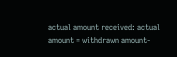actual amount received: actual amount = withdrawn amount-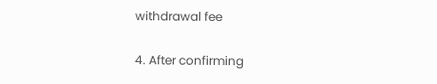withdrawal fee

4. After confirming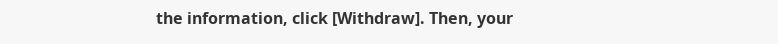the information, click [Withdraw]. Then, your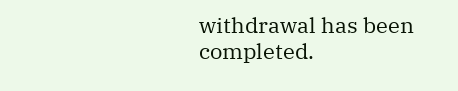withdrawal has been completed.